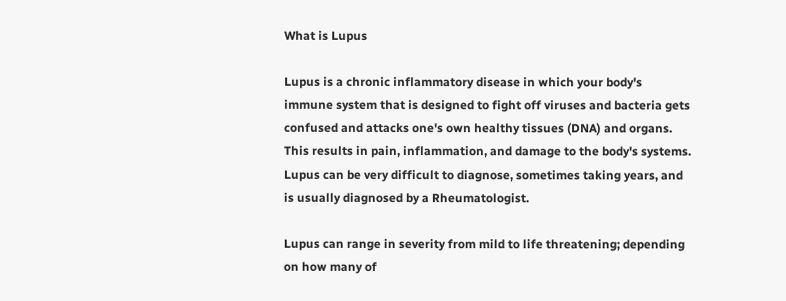What is Lupus

Lupus is a chronic inflammatory disease in which your body's immune system that is designed to fight off viruses and bacteria gets confused and attacks one's own healthy tissues (DNA) and organs. This results in pain, inflammation, and damage to the body's systems. Lupus can be very difficult to diagnose, sometimes taking years, and is usually diagnosed by a Rheumatologist.

Lupus can range in severity from mild to life threatening; depending on how many of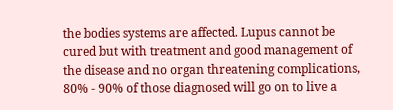the bodies systems are affected. Lupus cannot be cured but with treatment and good management of the disease and no organ threatening complications, 80% - 90% of those diagnosed will go on to live a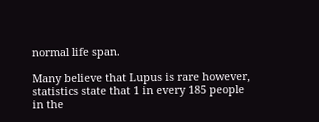normal life span.

Many believe that Lupus is rare however, statistics state that 1 in every 185 people in the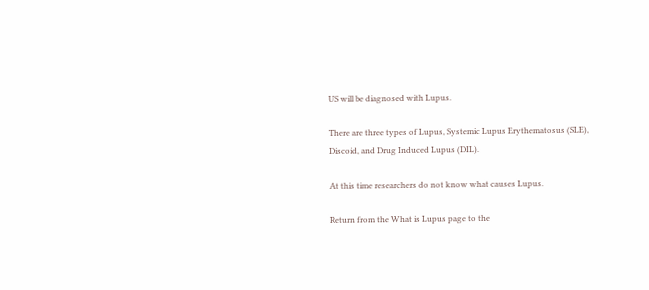US will be diagnosed with Lupus.

There are three types of Lupus, Systemic Lupus Erythematosus (SLE), Discoid, and Drug Induced Lupus (DIL).

At this time researchers do not know what causes Lupus.

Return from the What is Lupus page to the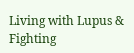Living with Lupus & Fighting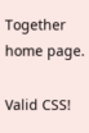Together home page.

Valid CSS!